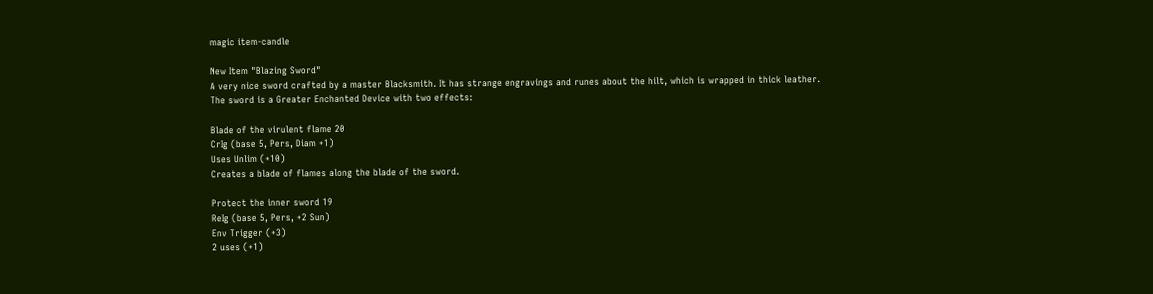magic item-candle

New Item "Blazing Sword"
A very nice sword crafted by a master Blacksmith. It has strange engravings and runes about the hilt, which is wrapped in thick leather.
The sword is a Greater Enchanted Device with two effects:

Blade of the virulent flame 20
CrIg (base 5, Pers, Diam +1)
Uses Unlim (+10)
Creates a blade of flames along the blade of the sword.

Protect the inner sword 19
ReIg (base 5, Pers, +2 Sun)
Env Trigger (+3)
2 uses (+1)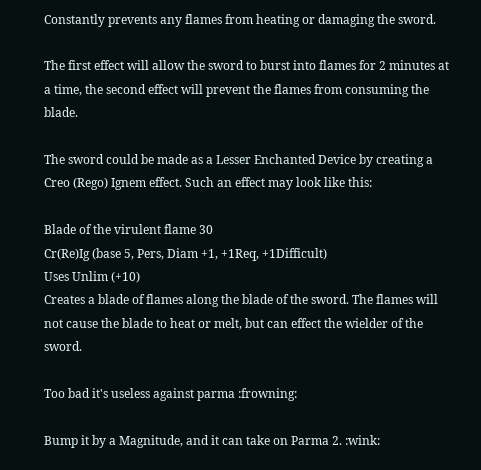Constantly prevents any flames from heating or damaging the sword.

The first effect will allow the sword to burst into flames for 2 minutes at a time, the second effect will prevent the flames from consuming the blade.

The sword could be made as a Lesser Enchanted Device by creating a Creo (Rego) Ignem effect. Such an effect may look like this:

Blade of the virulent flame 30
Cr(Re)Ig (base 5, Pers, Diam +1, +1Req, +1Difficult)
Uses Unlim (+10)
Creates a blade of flames along the blade of the sword. The flames will not cause the blade to heat or melt, but can effect the wielder of the sword.

Too bad it's useless against parma :frowning:

Bump it by a Magnitude, and it can take on Parma 2. :wink: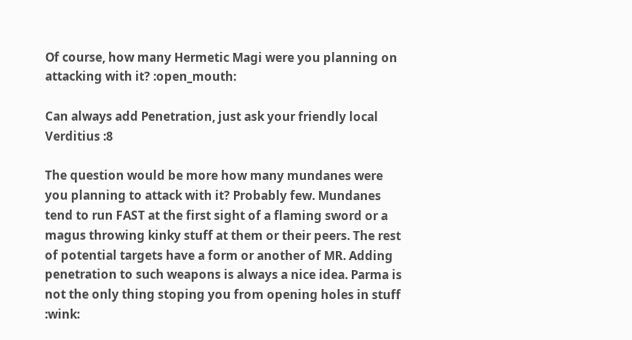Of course, how many Hermetic Magi were you planning on attacking with it? :open_mouth:

Can always add Penetration, just ask your friendly local Verditius :8

The question would be more how many mundanes were you planning to attack with it? Probably few. Mundanes tend to run FAST at the first sight of a flaming sword or a magus throwing kinky stuff at them or their peers. The rest of potential targets have a form or another of MR. Adding penetration to such weapons is always a nice idea. Parma is not the only thing stoping you from opening holes in stuff :wink: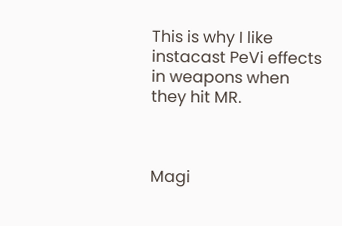This is why I like instacast PeVi effects in weapons when they hit MR.



Magi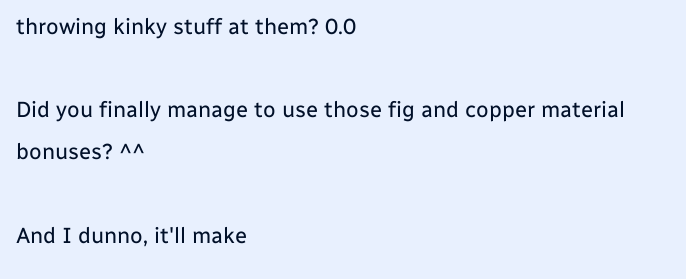throwing kinky stuff at them? 0.0

Did you finally manage to use those fig and copper material bonuses? ^^

And I dunno, it'll make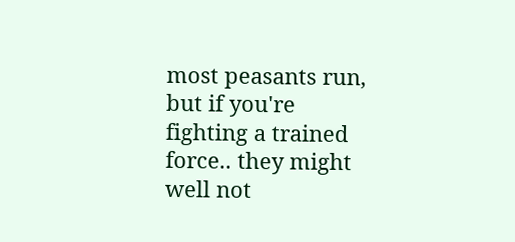most peasants run, but if you're fighting a trained force.. they might well not